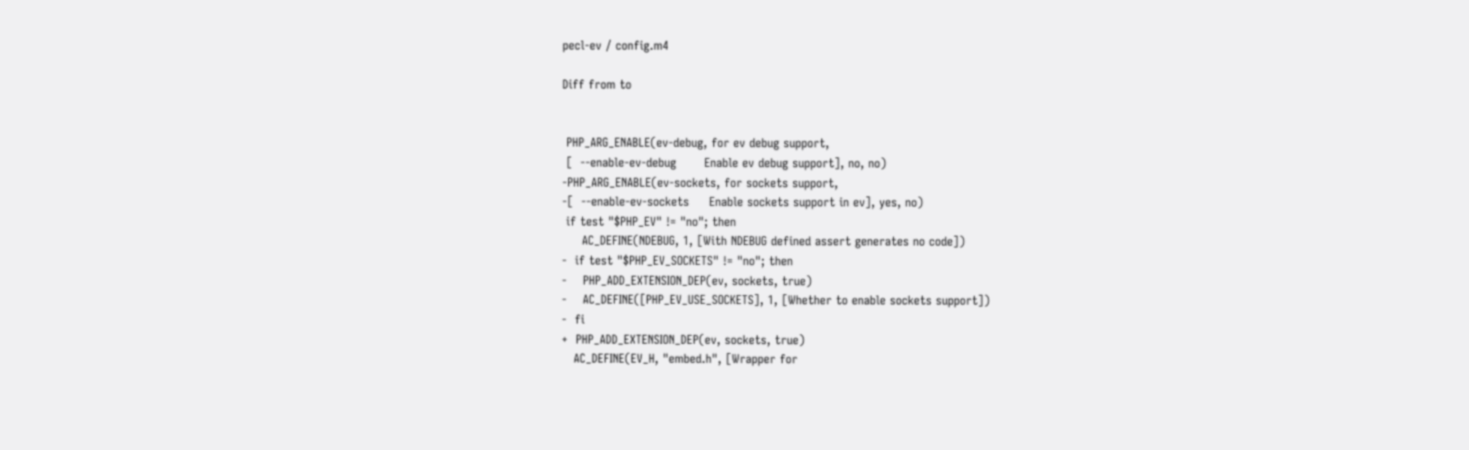pecl-ev / config.m4

Diff from to


 PHP_ARG_ENABLE(ev-debug, for ev debug support,
 [  --enable-ev-debug       Enable ev debug support], no, no)
-PHP_ARG_ENABLE(ev-sockets, for sockets support,
-[  --enable-ev-sockets     Enable sockets support in ev], yes, no)
 if test "$PHP_EV" != "no"; then
     AC_DEFINE(NDEBUG, 1, [With NDEBUG defined assert generates no code])
-  if test "$PHP_EV_SOCKETS" != "no"; then
-    PHP_ADD_EXTENSION_DEP(ev, sockets, true)
-    AC_DEFINE([PHP_EV_USE_SOCKETS], 1, [Whether to enable sockets support])
-  fi
+  PHP_ADD_EXTENSION_DEP(ev, sockets, true)
   AC_DEFINE(EV_H, "embed.h", [Wrapper for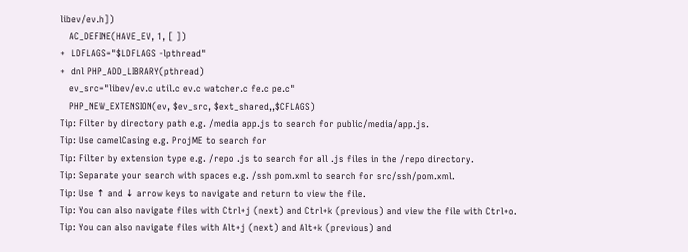libev/ev.h])
   AC_DEFINE(HAVE_EV, 1, [ ])
+  LDFLAGS="$LDFLAGS -lpthread"
+  dnl PHP_ADD_LIBRARY(pthread)
   ev_src="libev/ev.c util.c ev.c watcher.c fe.c pe.c"
   PHP_NEW_EXTENSION(ev, $ev_src, $ext_shared,,$CFLAGS)
Tip: Filter by directory path e.g. /media app.js to search for public/media/app.js.
Tip: Use camelCasing e.g. ProjME to search for
Tip: Filter by extension type e.g. /repo .js to search for all .js files in the /repo directory.
Tip: Separate your search with spaces e.g. /ssh pom.xml to search for src/ssh/pom.xml.
Tip: Use ↑ and ↓ arrow keys to navigate and return to view the file.
Tip: You can also navigate files with Ctrl+j (next) and Ctrl+k (previous) and view the file with Ctrl+o.
Tip: You can also navigate files with Alt+j (next) and Alt+k (previous) and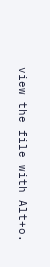view the file with Alt+o.